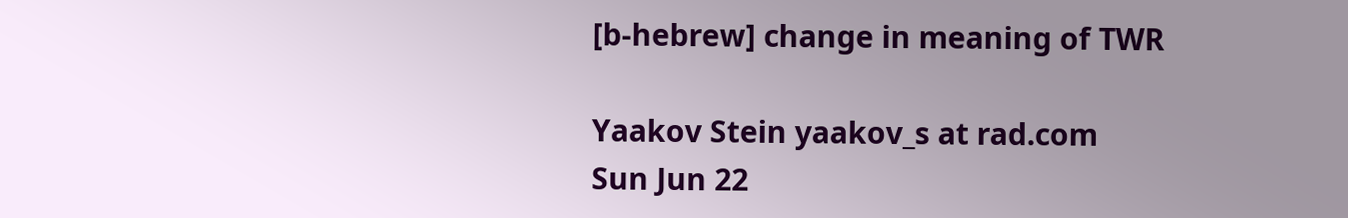[b-hebrew] change in meaning of TWR

Yaakov Stein yaakov_s at rad.com
Sun Jun 22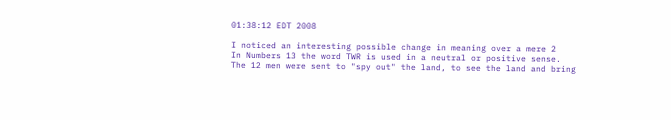01:38:12 EDT 2008

I noticed an interesting possible change in meaning over a mere 2
In Numbers 13 the word TWR is used in a neutral or positive sense.
The 12 men were sent to "spy out" the land, to see the land and bring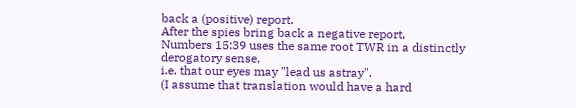back a (positive) report.
After the spies bring back a negative report,
Numbers 15:39 uses the same root TWR in a distinctly derogatory sense,
i.e. that our eyes may "lead us astray".
(I assume that translation would have a hard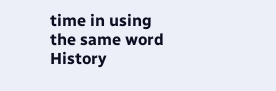time in using the same word
History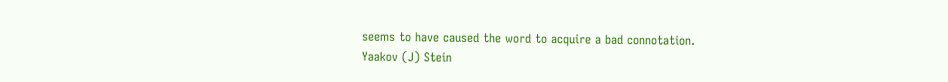seems to have caused the word to acquire a bad connotation.
Yaakov (J) Stein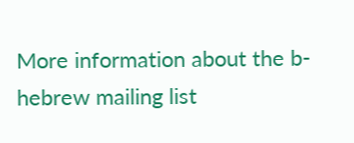More information about the b-hebrew mailing list